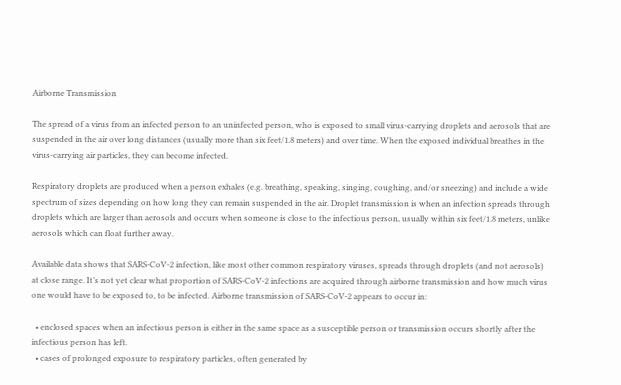Airborne Transmission

The spread of a virus from an infected person to an uninfected person, who is exposed to small virus-carrying droplets and aerosols that are suspended in the air over long distances (usually more than six feet/1.8 meters) and over time. When the exposed individual breathes in the virus-carrying air particles, they can become infected.

Respiratory droplets are produced when a person exhales (e.g. breathing, speaking, singing, coughing, and/or sneezing) and include a wide spectrum of sizes depending on how long they can remain suspended in the air. Droplet transmission is when an infection spreads through droplets which are larger than aerosols and occurs when someone is close to the infectious person, usually within six feet/1.8 meters, unlike aerosols which can float further away.

Available data shows that SARS-CoV-2 infection, like most other common respiratory viruses, spreads through droplets (and not aerosols) at close range. It’s not yet clear what proportion of SARS-CoV-2 infections are acquired through airborne transmission and how much virus one would have to be exposed to, to be infected. Airborne transmission of SARS-CoV-2 appears to occur in:

  • enclosed spaces when an infectious person is either in the same space as a susceptible person or transmission occurs shortly after the infectious person has left.
  • cases of prolonged exposure to respiratory particles, often generated by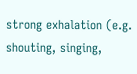strong exhalation (e.g. shouting, singing,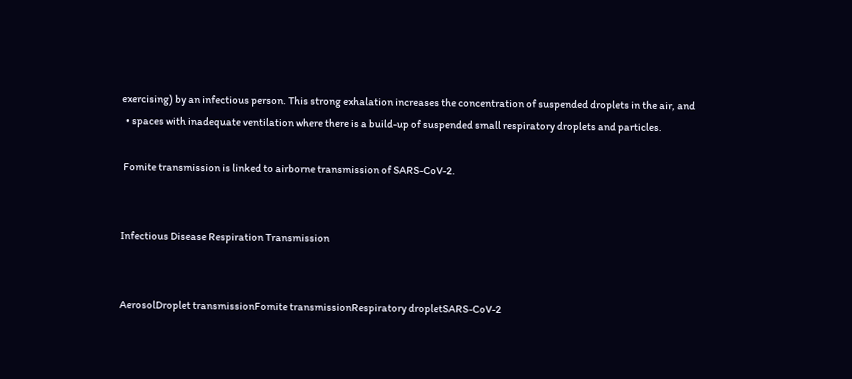exercising) by an infectious person. This strong exhalation increases the concentration of suspended droplets in the air, and
  • spaces with inadequate ventilation where there is a build-up of suspended small respiratory droplets and particles.

 Fomite transmission is linked to airborne transmission of SARS-CoV-2.


Infectious Disease Respiration Transmission


AerosolDroplet transmissionFomite transmissionRespiratory dropletSARS-CoV-2